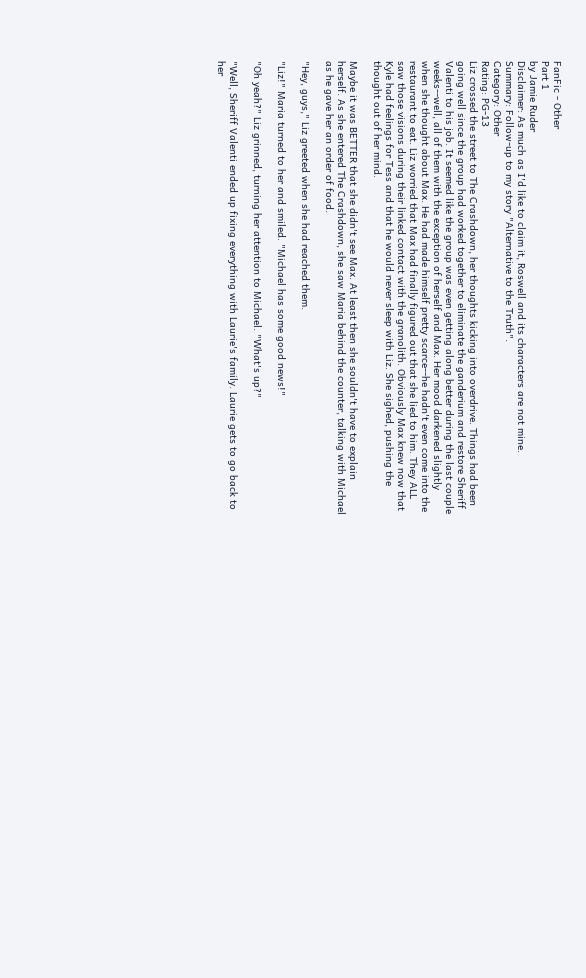FanFic - Other
Part 1
by Jamie Ruder
Disclaimer: As much as I'd like to claim it, Roswell and its characters are not mine.
Summary: Follow-up to my story "Alternative to the Truth".
Category: Other
Rating: PG-13
Liz crossed the street to The Crashdown, her thoughts kicking into overdrive. Things had been going well since the group had worked together to eliminate the ganderium and restore Sheriff Valenti to his job. It seemed like the group was even getting along better during the last couple weeks--well, all of them with the exception of herself and Max. Her mood darkened slightly when she thought about Max. He had made himself pretty scarce--he hadn't even come into the restaurant to eat. Liz worried that Max had finally figured out that she lied to him. They ALL saw those visions during their linked contact with the granolith. Obviously Max knew now that Kyle had feelings for Tess and that he would never sleep with Liz. She sighed, pushing the thought out of her mind.

Maybe it was BETTER that she didn't see Max. At least then she souldn't have to explain herself. As she entered The Crashdown, she saw Maria behind the counter, talking with Michael as he gave her an order of food.

"Hey, guys," Liz greeted when she had reached them.

"Liz!" Maria turned to her and smiled. "Michael has some good news!"

"Oh yeah?" Liz grinned, turning her attention to Michael. "What's up?"

"Well, Sheriff Valenti ended up fixing everything with Laurie's family. Laurie gets to go back to her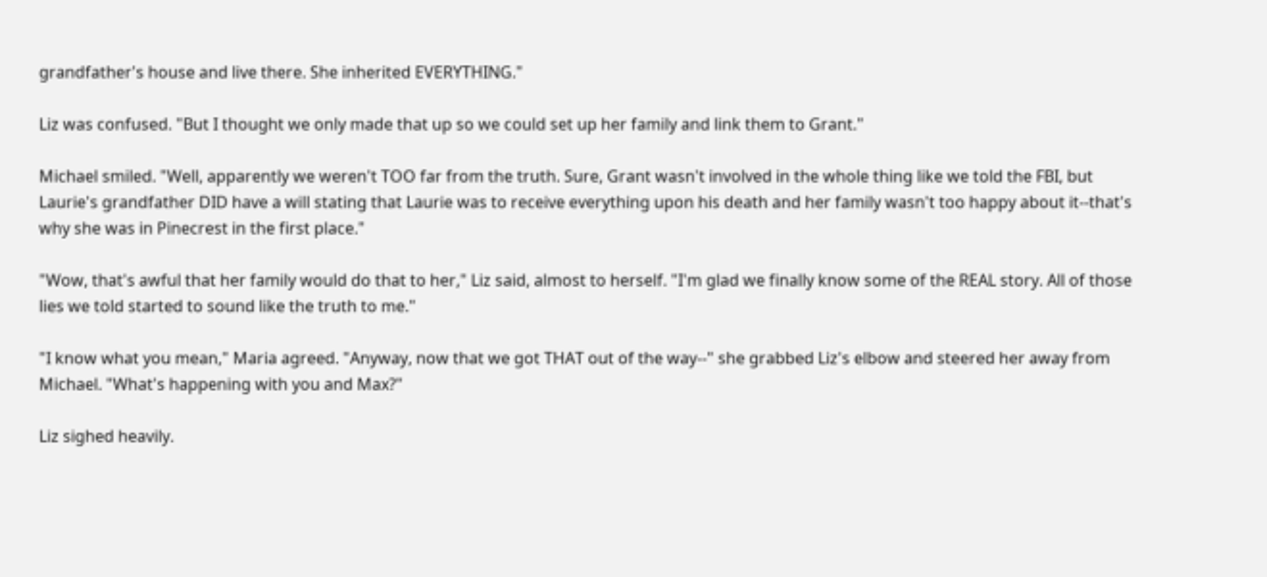grandfather's house and live there. She inherited EVERYTHING."

Liz was confused. "But I thought we only made that up so we could set up her family and link them to Grant."

Michael smiled. "Well, apparently we weren't TOO far from the truth. Sure, Grant wasn't involved in the whole thing like we told the FBI, but Laurie's grandfather DID have a will stating that Laurie was to receive everything upon his death and her family wasn't too happy about it--that's why she was in Pinecrest in the first place."

"Wow, that's awful that her family would do that to her," Liz said, almost to herself. "I'm glad we finally know some of the REAL story. All of those lies we told started to sound like the truth to me."

"I know what you mean," Maria agreed. "Anyway, now that we got THAT out of the way--" she grabbed Liz's elbow and steered her away from Michael. "What's happening with you and Max?"

Liz sighed heavily.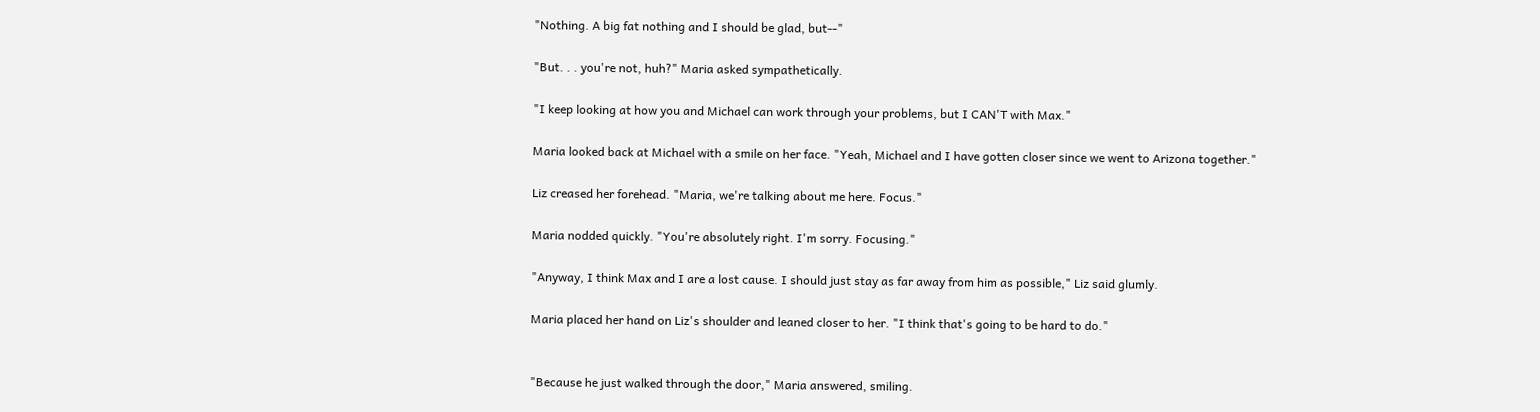"Nothing. A big fat nothing and I should be glad, but--"

"But. . . you're not, huh?" Maria asked sympathetically.

"I keep looking at how you and Michael can work through your problems, but I CAN'T with Max."

Maria looked back at Michael with a smile on her face. "Yeah, Michael and I have gotten closer since we went to Arizona together."

Liz creased her forehead. "Maria, we're talking about me here. Focus."

Maria nodded quickly. "You're absolutely right. I'm sorry. Focusing."

"Anyway, I think Max and I are a lost cause. I should just stay as far away from him as possible," Liz said glumly.

Maria placed her hand on Liz's shoulder and leaned closer to her. "I think that's going to be hard to do."


"Because he just walked through the door," Maria answered, smiling.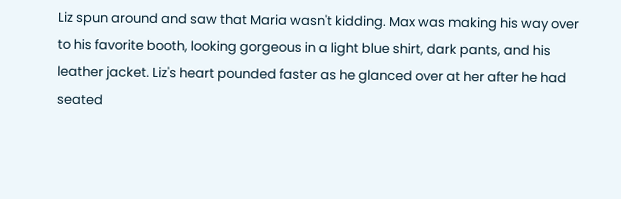Liz spun around and saw that Maria wasn't kidding. Max was making his way over to his favorite booth, looking gorgeous in a light blue shirt, dark pants, and his leather jacket. Liz's heart pounded faster as he glanced over at her after he had seated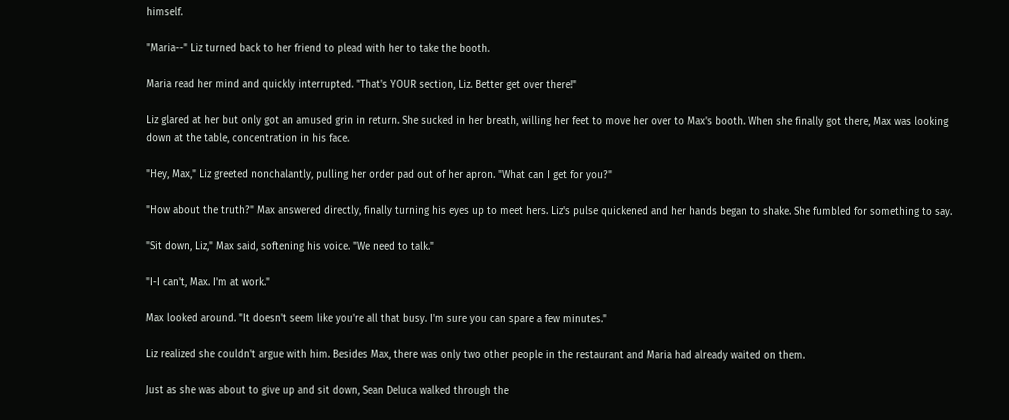himself.

"Maria--" Liz turned back to her friend to plead with her to take the booth.

Maria read her mind and quickly interrupted. "That's YOUR section, Liz. Better get over there!"

Liz glared at her but only got an amused grin in return. She sucked in her breath, willing her feet to move her over to Max's booth. When she finally got there, Max was looking down at the table, concentration in his face.

"Hey, Max," Liz greeted nonchalantly, pulling her order pad out of her apron. "What can I get for you?"

"How about the truth?" Max answered directly, finally turning his eyes up to meet hers. Liz's pulse quickened and her hands began to shake. She fumbled for something to say.

"Sit down, Liz," Max said, softening his voice. "We need to talk."

"I-I can't, Max. I'm at work."

Max looked around. "It doesn't seem like you're all that busy. I'm sure you can spare a few minutes."

Liz realized she couldn't argue with him. Besides Max, there was only two other people in the restaurant and Maria had already waited on them.

Just as she was about to give up and sit down, Sean Deluca walked through the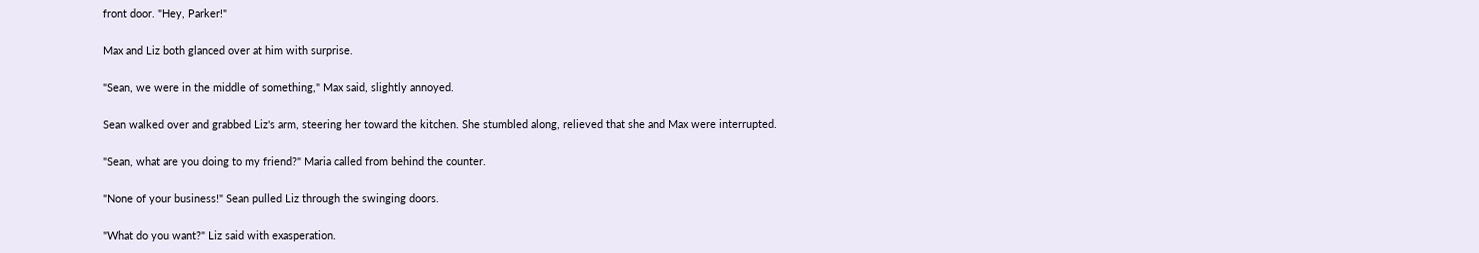front door. "Hey, Parker!"

Max and Liz both glanced over at him with surprise.

"Sean, we were in the middle of something," Max said, slightly annoyed.

Sean walked over and grabbed Liz's arm, steering her toward the kitchen. She stumbled along, relieved that she and Max were interrupted.

"Sean, what are you doing to my friend?" Maria called from behind the counter.

"None of your business!" Sean pulled Liz through the swinging doors.

"What do you want?" Liz said with exasperation.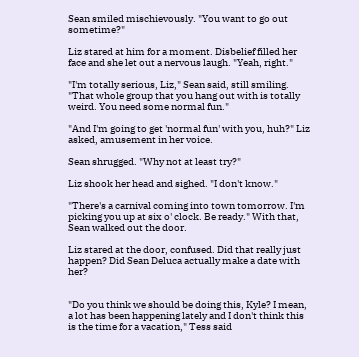Sean smiled mischievously. "You want to go out sometime?"

Liz stared at him for a moment. Disbelief filled her face and she let out a nervous laugh. "Yeah, right."

"I'm totally serious, Liz," Sean said, still smiling. "That whole group that you hang out with is totally weird. You need some normal fun."

"And I'm going to get 'normal fun' with you, huh?" Liz asked, amusement in her voice.

Sean shrugged. "Why not at least try?"

Liz shook her head and sighed. "I don't know."

"There's a carnival coming into town tomorrow. I'm picking you up at six o' clock. Be ready." With that, Sean walked out the door.

Liz stared at the door, confused. Did that really just happen? Did Sean Deluca actually make a date with her?


"Do you think we should be doing this, Kyle? I mean, a lot has been happening lately and I don't think this is the time for a vacation," Tess said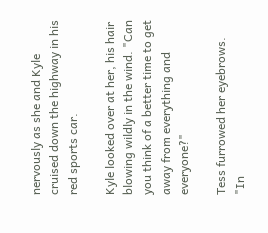nervously as she and Kyle cruised down the highway in his red sports car.

Kyle looked over at her, his hair blowing wildly in the wind. "Can you think of a better time to get away from everything and everyone?"

Tess furrowed her eyebrows. "In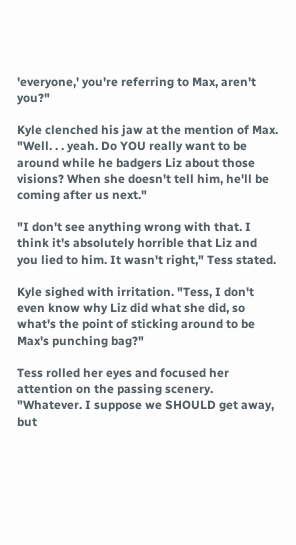'everyone,' you're referring to Max, aren't you?"

Kyle clenched his jaw at the mention of Max. "Well. . . yeah. Do YOU really want to be around while he badgers Liz about those visions? When she doesn't tell him, he'll be coming after us next."

"I don't see anything wrong with that. I think it's absolutely horrible that Liz and you lied to him. It wasn't right," Tess stated.

Kyle sighed with irritation. "Tess, I don't even know why Liz did what she did, so what's the point of sticking around to be Max's punching bag?"

Tess rolled her eyes and focused her attention on the passing scenery. "Whatever. I suppose we SHOULD get away, but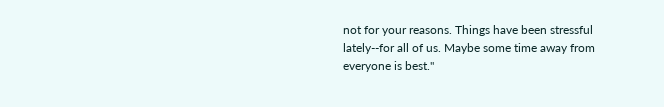not for your reasons. Things have been stressful lately--for all of us. Maybe some time away from everyone is best."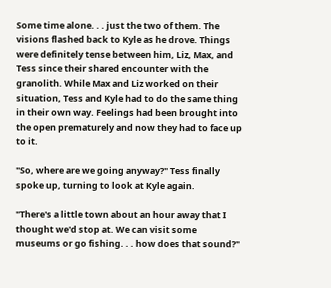Some time alone. . . just the two of them. The visions flashed back to Kyle as he drove. Things were definitely tense between him, Liz, Max, and Tess since their shared encounter with the granolith. While Max and Liz worked on their situation, Tess and Kyle had to do the same thing in their own way. Feelings had been brought into the open prematurely and now they had to face up to it.

"So, where are we going anyway?" Tess finally spoke up, turning to look at Kyle again.

"There's a little town about an hour away that I thought we'd stop at. We can visit some museums or go fishing. . . how does that sound?"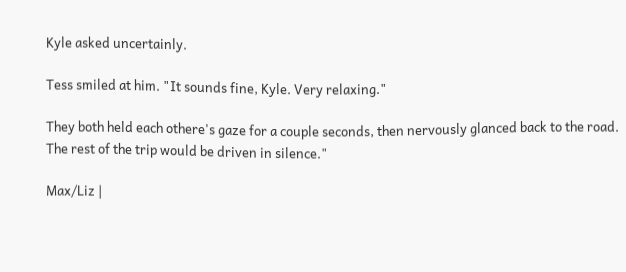Kyle asked uncertainly.

Tess smiled at him. "It sounds fine, Kyle. Very relaxing."

They both held each othere's gaze for a couple seconds, then nervously glanced back to the road. The rest of the trip would be driven in silence."

Max/Liz |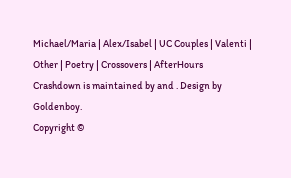Michael/Maria | Alex/Isabel | UC Couples | Valenti | Other | Poetry | Crossovers | AfterHours
Crashdown is maintained by and . Design by Goldenboy.
Copyright ©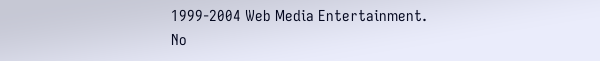1999-2004 Web Media Entertainment.
No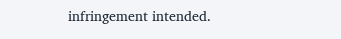infringement intended.